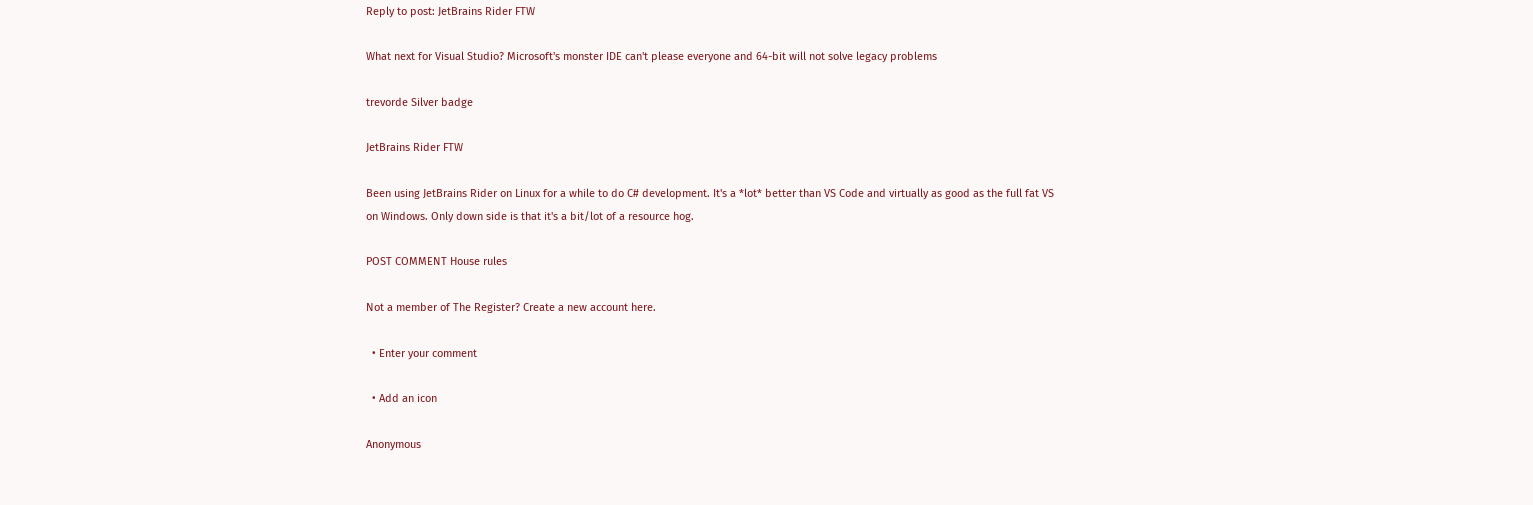Reply to post: JetBrains Rider FTW

What next for Visual Studio? Microsoft's monster IDE can't please everyone and 64-bit will not solve legacy problems

trevorde Silver badge

JetBrains Rider FTW

Been using JetBrains Rider on Linux for a while to do C# development. It's a *lot* better than VS Code and virtually as good as the full fat VS on Windows. Only down side is that it's a bit/lot of a resource hog.

POST COMMENT House rules

Not a member of The Register? Create a new account here.

  • Enter your comment

  • Add an icon

Anonymous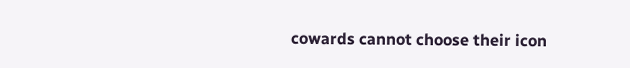cowards cannot choose their icon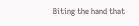Biting the hand that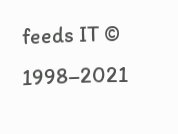feeds IT © 1998–2021